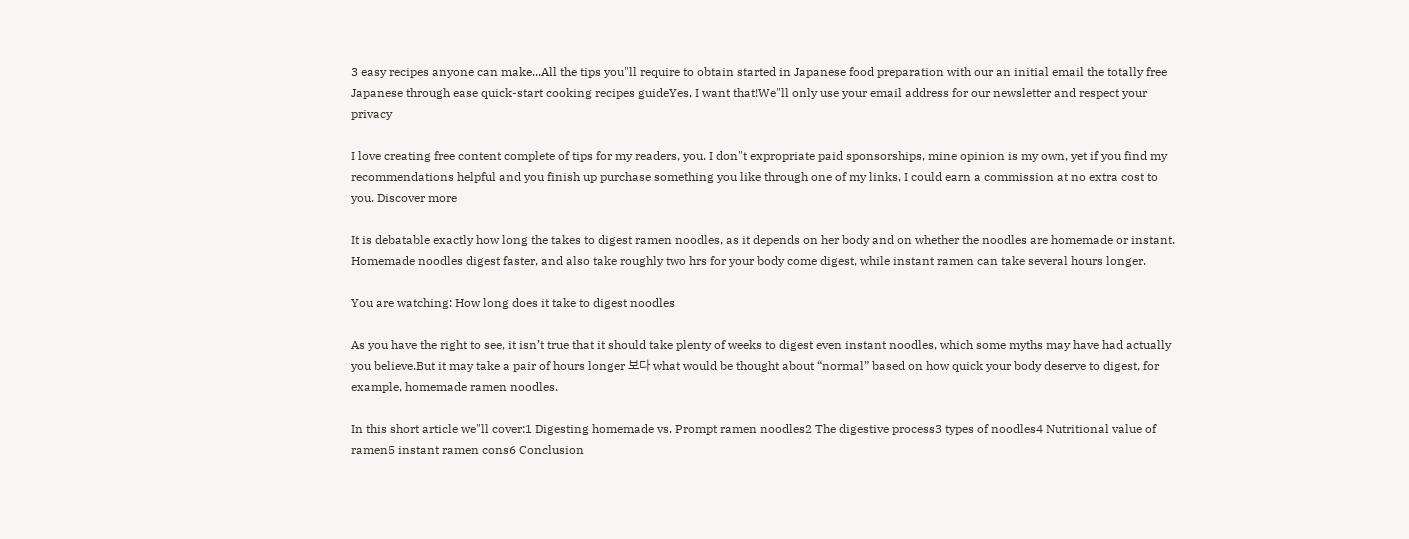3 easy recipes anyone can make...All the tips you"ll require to obtain started in Japanese food preparation with our an initial email the totally free Japanese through ease quick-start cooking recipes guideYes, I want that!We"ll only use your email address for our newsletter and respect your privacy

I love creating free content complete of tips for my readers, you. I don"t expropriate paid sponsorships, mine opinion is my own, yet if you find my recommendations helpful and you finish up purchase something you like through one of my links, I could earn a commission at no extra cost to you. Discover more

It is debatable exactly how long the takes to digest ramen noodles, as it depends on her body and on whether the noodles are homemade or instant. Homemade noodles digest faster, and also take roughly two hrs for your body come digest, while instant ramen can take several hours longer.

You are watching: How long does it take to digest noodles

As you have the right to see, it isn’t true that it should take plenty of weeks to digest even instant noodles, which some myths may have had actually you believe.But it may take a pair of hours longer 보다 what would be thought about “normal” based on how quick your body deserve to digest, for example, homemade ramen noodles.

In this short article we"ll cover:1 Digesting homemade vs. Prompt ramen noodles2 The digestive process3 types of noodles4 Nutritional value of ramen5 instant ramen cons6 Conclusion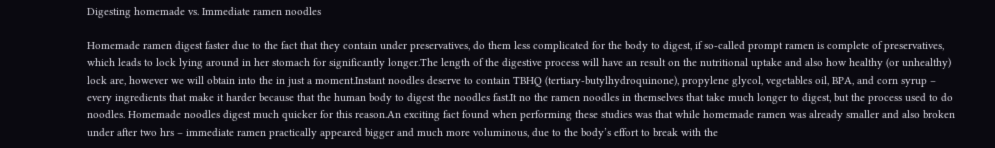Digesting homemade vs. Immediate ramen noodles

Homemade ramen digest faster due to the fact that they contain under preservatives, do them less complicated for the body to digest, if so-called prompt ramen is complete of preservatives, which leads to lock lying around in her stomach for significantly longer.The length of the digestive process will have an result on the nutritional uptake and also how healthy (or unhealthy) lock are, however we will obtain into the in just a moment.Instant noodles deserve to contain TBHQ (tertiary-butylhydroquinone), propylene glycol, vegetables oil, BPA, and corn syrup – every ingredients that make it harder because that the human body to digest the noodles fast.It no the ramen noodles in themselves that take much longer to digest, but the process used to do noodles. Homemade noodles digest much quicker for this reason.An exciting fact found when performing these studies was that while homemade ramen was already smaller and also broken under after two hrs – immediate ramen practically appeared bigger and much more voluminous, due to the body’s effort to break with the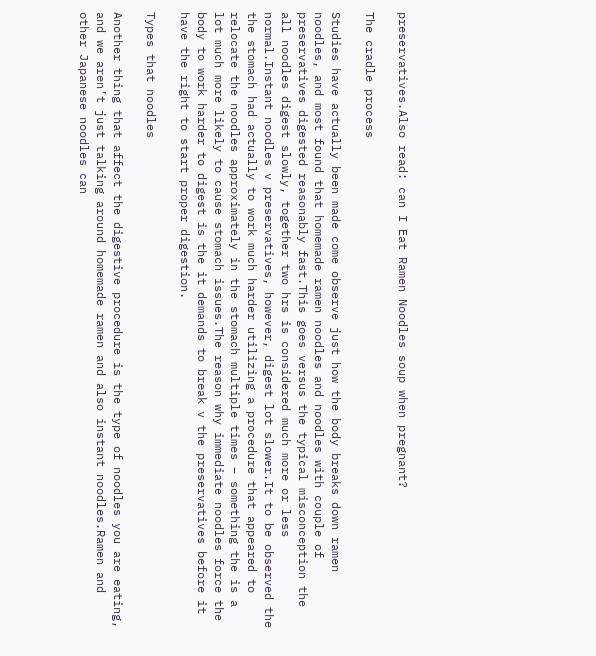preservatives.Also read: can I Eat Ramen Noodles soup when pregnant?

The cradle process

Studies have actually been made come observe just how the body breaks down ramen noodles, and most found that homemade ramen noodles and noodles with couple of preservatives digested reasonably fast.This goes versus the typical misconception the all noodles digest slowly, together two hrs is considered much more or less normal.Instant noodles v preservatives, however, digest lot slower.It to be observed the the stomach had actually to work much harder utilizing a procedure that appeared to relocate the noodles approximately in the stomach multiple times – something the is a lot much more likely to cause stomach issues.The reason why immediate noodles force the body to work harder to digest is the it demands to break v the preservatives before it have the right to start proper digestion.

Types that noodles

Another thing that affect the digestive procedure is the type of noodles you are eating, and we aren’t just talking around homemade ramen and also instant noodles.Ramen and other Japanese noodles can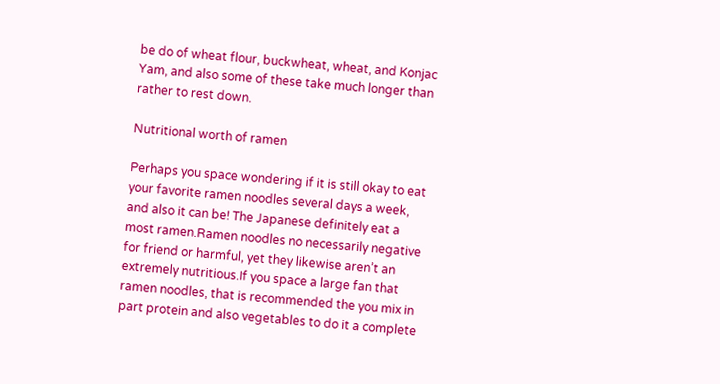be do of wheat flour, buckwheat, wheat, and Konjac Yam, and also some of these take much longer than rather to rest down.

Nutritional worth of ramen

Perhaps you space wondering if it is still okay to eat your favorite ramen noodles several days a week, and also it can be! The Japanese definitely eat a most ramen.Ramen noodles no necessarily negative for friend or harmful, yet they likewise aren’t an extremely nutritious.If you space a large fan that ramen noodles, that is recommended the you mix in part protein and also vegetables to do it a complete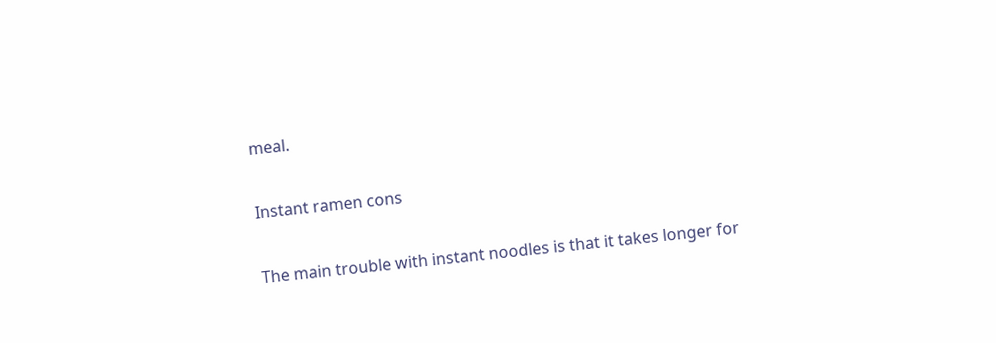meal.

Instant ramen cons

The main trouble with instant noodles is that it takes longer for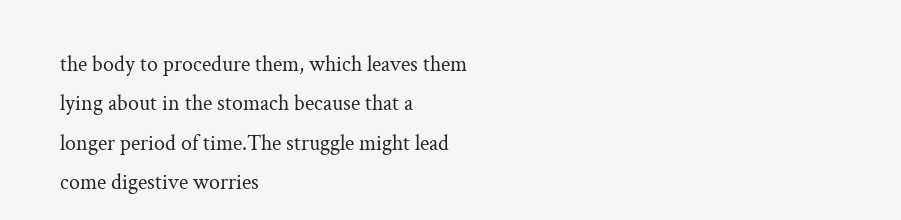the body to procedure them, which leaves them lying about in the stomach because that a longer period of time.The struggle might lead come digestive worries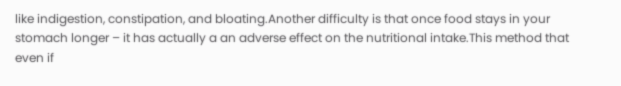like indigestion, constipation, and bloating.Another difficulty is that once food stays in your stomach longer – it has actually a an adverse effect on the nutritional intake.This method that even if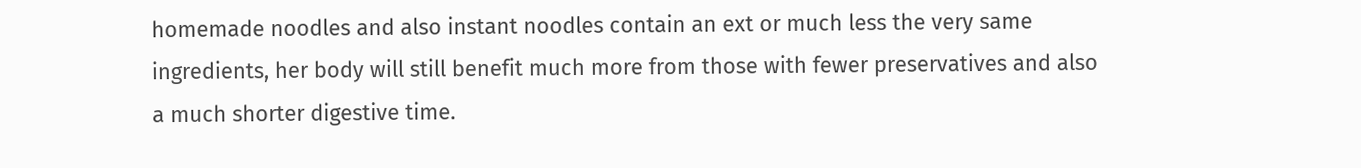homemade noodles and also instant noodles contain an ext or much less the very same ingredients, her body will still benefit much more from those with fewer preservatives and also a much shorter digestive time.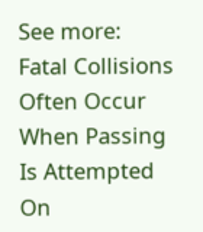See more: Fatal Collisions Often Occur When Passing Is Attempted On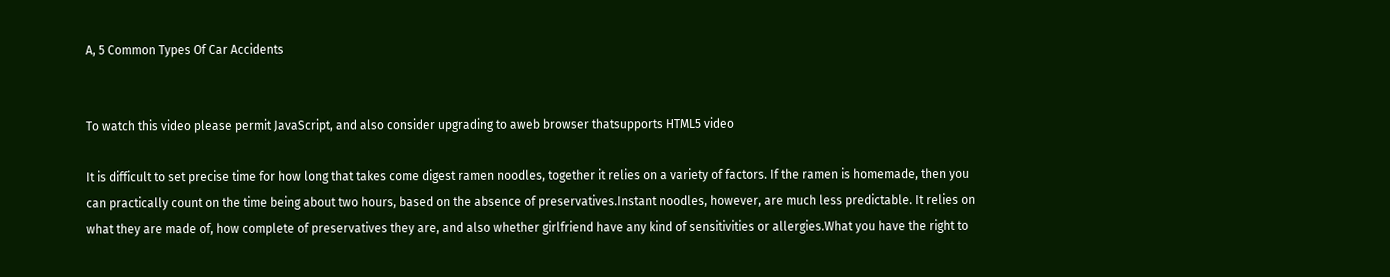A, 5 Common Types Of Car Accidents


To watch this video please permit JavaScript, and also consider upgrading to aweb browser thatsupports HTML5 video

It is difficult to set precise time for how long that takes come digest ramen noodles, together it relies on a variety of factors. If the ramen is homemade, then you can practically count on the time being about two hours, based on the absence of preservatives.Instant noodles, however, are much less predictable. It relies on what they are made of, how complete of preservatives they are, and also whether girlfriend have any kind of sensitivities or allergies.What you have the right to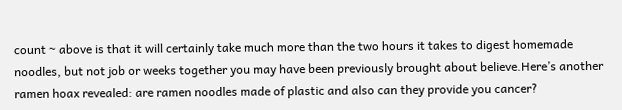count ~ above is that it will certainly take much more than the two hours it takes to digest homemade noodles, but not job or weeks together you may have been previously brought about believe.Here’s another ramen hoax revealed: are ramen noodles made of plastic and also can they provide you cancer?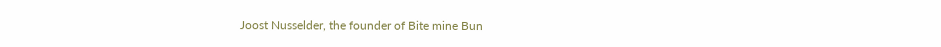Joost Nusselder, the founder of Bite mine Bun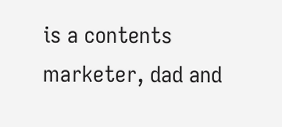is a contents marketer, dad and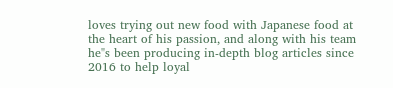loves trying out new food with Japanese food at the heart of his passion, and along with his team he"s been producing in-depth blog articles since 2016 to help loyal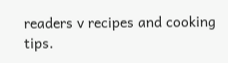readers v recipes and cooking tips.